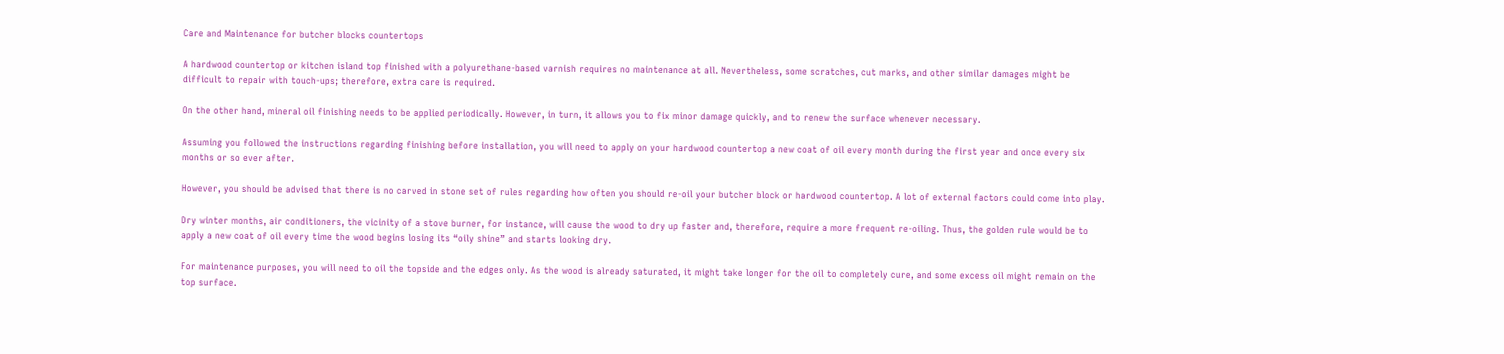Care and Maintenance for butcher blocks countertops

A hardwood countertop or kitchen island top finished with a polyurethane-based varnish requires no maintenance at all. Nevertheless, some scratches, cut marks, and other similar damages might be difficult to repair with touch-ups; therefore, extra care is required.

On the other hand, mineral oil finishing needs to be applied periodically. However, in turn, it allows you to fix minor damage quickly, and to renew the surface whenever necessary.

Assuming you followed the instructions regarding finishing before installation, you will need to apply on your hardwood countertop a new coat of oil every month during the first year and once every six months or so ever after.

However, you should be advised that there is no carved in stone set of rules regarding how often you should re-oil your butcher block or hardwood countertop. A lot of external factors could come into play.

Dry winter months, air conditioners, the vicinity of a stove burner, for instance, will cause the wood to dry up faster and, therefore, require a more frequent re-oiling. Thus, the golden rule would be to apply a new coat of oil every time the wood begins losing its “oily shine” and starts looking dry.

For maintenance purposes, you will need to oil the topside and the edges only. As the wood is already saturated, it might take longer for the oil to completely cure, and some excess oil might remain on the top surface.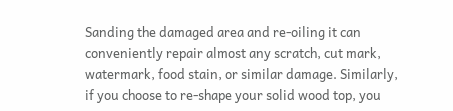Sanding the damaged area and re-oiling it can conveniently repair almost any scratch, cut mark, watermark, food stain, or similar damage. Similarly, if you choose to re-shape your solid wood top, you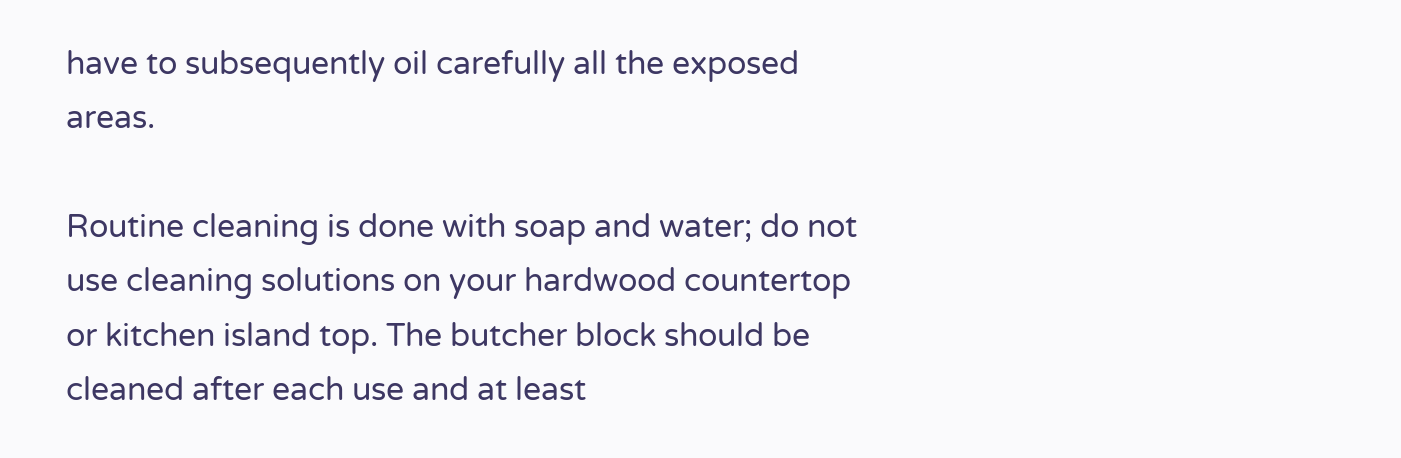have to subsequently oil carefully all the exposed areas.

Routine cleaning is done with soap and water; do not use cleaning solutions on your hardwood countertop or kitchen island top. The butcher block should be cleaned after each use and at least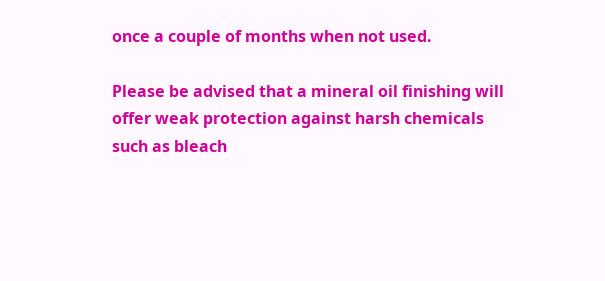once a couple of months when not used.

Please be advised that a mineral oil finishing will offer weak protection against harsh chemicals such as bleach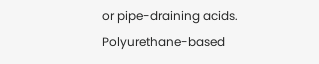or pipe-draining acids. Polyurethane-based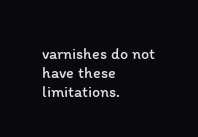varnishes do not have these limitations.